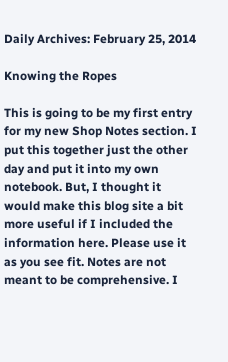Daily Archives: February 25, 2014

Knowing the Ropes

This is going to be my first entry for my new Shop Notes section. I put this together just the other day and put it into my own notebook. But, I thought it would make this blog site a bit more useful if I included the information here. Please use it as you see fit. Notes are not meant to be comprehensive. I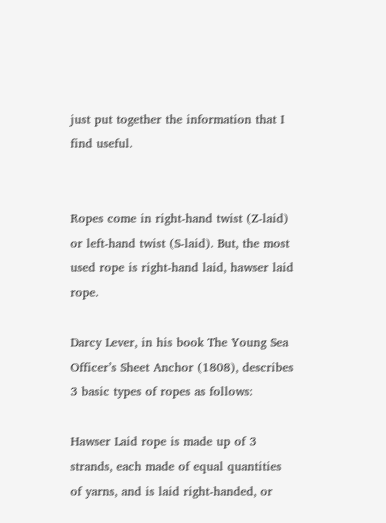just put together the information that I find useful.


Ropes come in right-hand twist (Z-laid) or left-hand twist (S-laid). But, the most used rope is right-hand laid, hawser laid rope.

Darcy Lever, in his book The Young Sea Officer’s Sheet Anchor (1808), describes 3 basic types of ropes as follows:

Hawser Laid rope is made up of 3 strands, each made of equal quantities of yarns, and is laid right-handed, or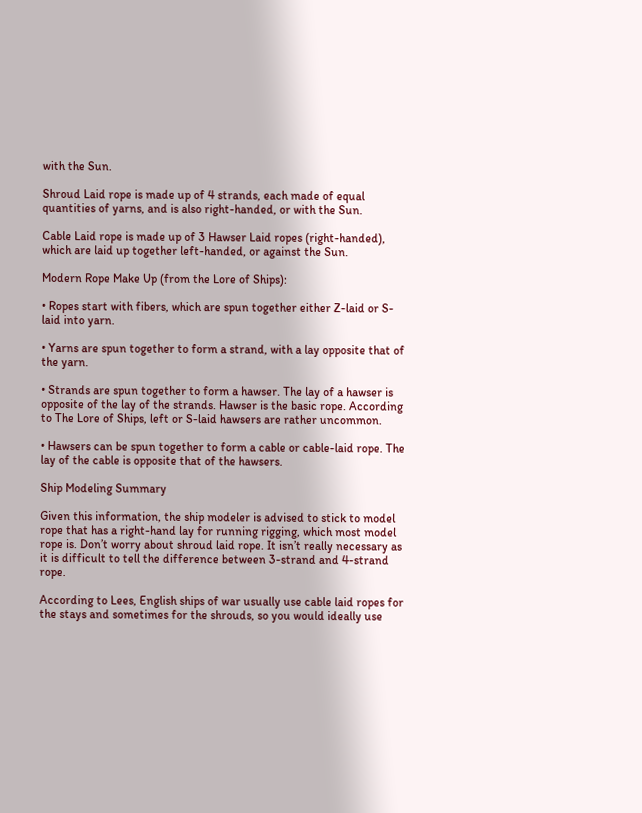with the Sun.

Shroud Laid rope is made up of 4 strands, each made of equal quantities of yarns, and is also right-handed, or with the Sun.

Cable Laid rope is made up of 3 Hawser Laid ropes (right-handed), which are laid up together left-handed, or against the Sun.

Modern Rope Make Up (from the Lore of Ships):

• Ropes start with fibers, which are spun together either Z-laid or S-laid into yarn.

• Yarns are spun together to form a strand, with a lay opposite that of the yarn.

• Strands are spun together to form a hawser. The lay of a hawser is opposite of the lay of the strands. Hawser is the basic rope. According to The Lore of Ships, left or S-laid hawsers are rather uncommon.

• Hawsers can be spun together to form a cable or cable-laid rope. The lay of the cable is opposite that of the hawsers.

Ship Modeling Summary

Given this information, the ship modeler is advised to stick to model rope that has a right-hand lay for running rigging, which most model rope is. Don’t worry about shroud laid rope. It isn’t really necessary as it is difficult to tell the difference between 3-strand and 4-strand rope.

According to Lees, English ships of war usually use cable laid ropes for the stays and sometimes for the shrouds, so you would ideally use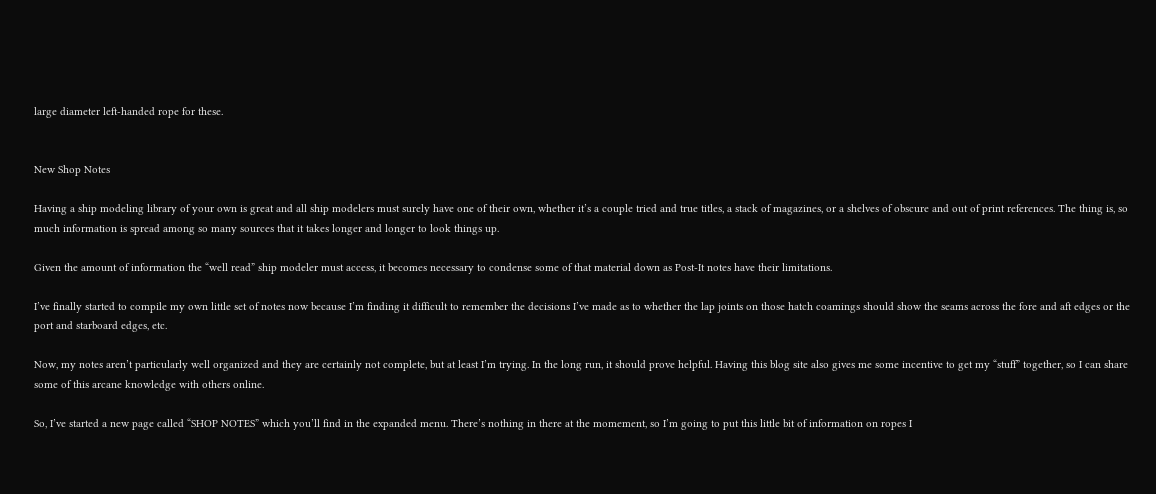large diameter left-handed rope for these.


New Shop Notes

Having a ship modeling library of your own is great and all ship modelers must surely have one of their own, whether it’s a couple tried and true titles, a stack of magazines, or a shelves of obscure and out of print references. The thing is, so much information is spread among so many sources that it takes longer and longer to look things up.

Given the amount of information the “well read” ship modeler must access, it becomes necessary to condense some of that material down as Post-It notes have their limitations.

I’ve finally started to compile my own little set of notes now because I’m finding it difficult to remember the decisions I’ve made as to whether the lap joints on those hatch coamings should show the seams across the fore and aft edges or the port and starboard edges, etc.

Now, my notes aren’t particularly well organized and they are certainly not complete, but at least I’m trying. In the long run, it should prove helpful. Having this blog site also gives me some incentive to get my “stuff” together, so I can share some of this arcane knowledge with others online.

So, I’ve started a new page called “SHOP NOTES” which you’ll find in the expanded menu. There’s nothing in there at the momement, so I’m going to put this little bit of information on ropes I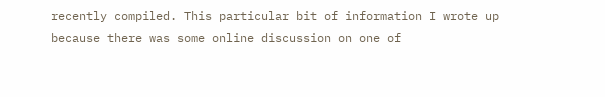recently compiled. This particular bit of information I wrote up because there was some online discussion on one of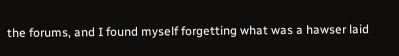the forums, and I found myself forgetting what was a hawser laid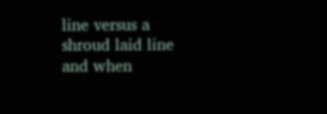line versus a shroud laid line and when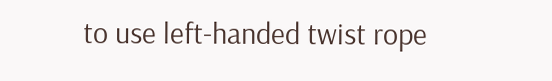to use left-handed twist rope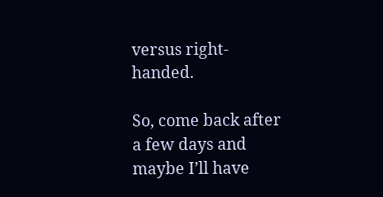versus right-handed.

So, come back after a few days and maybe I’ll have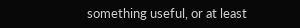something useful, or at least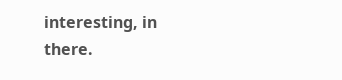interesting, in there.